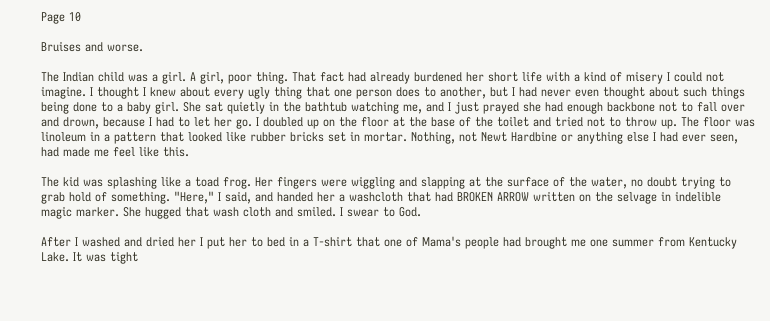Page 10

Bruises and worse.

The Indian child was a girl. A girl, poor thing. That fact had already burdened her short life with a kind of misery I could not imagine. I thought I knew about every ugly thing that one person does to another, but I had never even thought about such things being done to a baby girl. She sat quietly in the bathtub watching me, and I just prayed she had enough backbone not to fall over and drown, because I had to let her go. I doubled up on the floor at the base of the toilet and tried not to throw up. The floor was linoleum in a pattern that looked like rubber bricks set in mortar. Nothing, not Newt Hardbine or anything else I had ever seen, had made me feel like this.

The kid was splashing like a toad frog. Her fingers were wiggling and slapping at the surface of the water, no doubt trying to grab hold of something. "Here," I said, and handed her a washcloth that had BROKEN ARROW written on the selvage in indelible magic marker. She hugged that wash cloth and smiled. I swear to God.

After I washed and dried her I put her to bed in a T-shirt that one of Mama's people had brought me one summer from Kentucky Lake. It was tight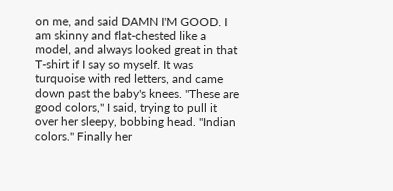on me, and said DAMN I'M GOOD. I am skinny and flat-chested like a model, and always looked great in that T-shirt if I say so myself. It was turquoise with red letters, and came down past the baby's knees. "These are good colors," I said, trying to pull it over her sleepy, bobbing head. "Indian colors." Finally her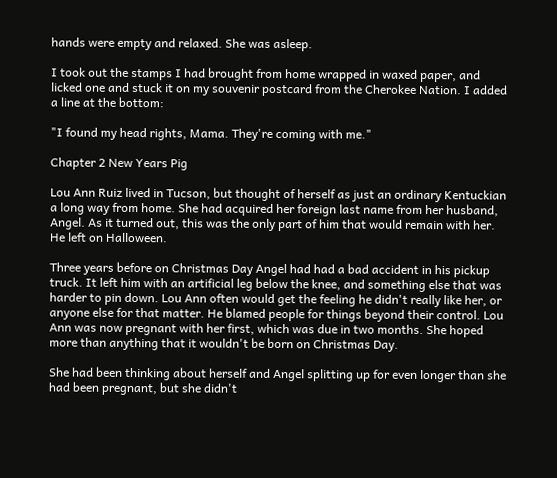hands were empty and relaxed. She was asleep.

I took out the stamps I had brought from home wrapped in waxed paper, and licked one and stuck it on my souvenir postcard from the Cherokee Nation. I added a line at the bottom:

"I found my head rights, Mama. They're coming with me."

Chapter 2 New Years Pig

Lou Ann Ruiz lived in Tucson, but thought of herself as just an ordinary Kentuckian a long way from home. She had acquired her foreign last name from her husband, Angel. As it turned out, this was the only part of him that would remain with her. He left on Halloween.

Three years before on Christmas Day Angel had had a bad accident in his pickup truck. It left him with an artificial leg below the knee, and something else that was harder to pin down. Lou Ann often would get the feeling he didn't really like her, or anyone else for that matter. He blamed people for things beyond their control. Lou Ann was now pregnant with her first, which was due in two months. She hoped more than anything that it wouldn't be born on Christmas Day.

She had been thinking about herself and Angel splitting up for even longer than she had been pregnant, but she didn't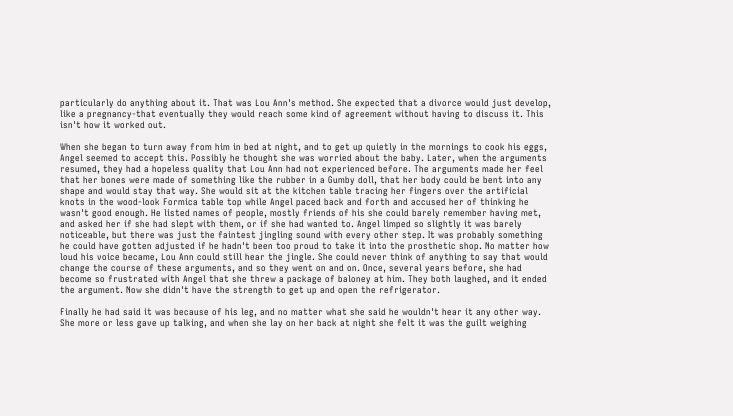particularly do anything about it. That was Lou Ann's method. She expected that a divorce would just develop, like a pregnancy-that eventually they would reach some kind of agreement without having to discuss it. This isn't how it worked out.

When she began to turn away from him in bed at night, and to get up quietly in the mornings to cook his eggs, Angel seemed to accept this. Possibly he thought she was worried about the baby. Later, when the arguments resumed, they had a hopeless quality that Lou Ann had not experienced before. The arguments made her feel that her bones were made of something like the rubber in a Gumby doll, that her body could be bent into any shape and would stay that way. She would sit at the kitchen table tracing her fingers over the artificial knots in the wood-look Formica table top while Angel paced back and forth and accused her of thinking he wasn't good enough. He listed names of people, mostly friends of his she could barely remember having met, and asked her if she had slept with them, or if she had wanted to. Angel limped so slightly it was barely noticeable, but there was just the faintest jingling sound with every other step. It was probably something he could have gotten adjusted if he hadn't been too proud to take it into the prosthetic shop. No matter how loud his voice became, Lou Ann could still hear the jingle. She could never think of anything to say that would change the course of these arguments, and so they went on and on. Once, several years before, she had become so frustrated with Angel that she threw a package of baloney at him. They both laughed, and it ended the argument. Now she didn't have the strength to get up and open the refrigerator.

Finally he had said it was because of his leg, and no matter what she said he wouldn't hear it any other way. She more or less gave up talking, and when she lay on her back at night she felt it was the guilt weighing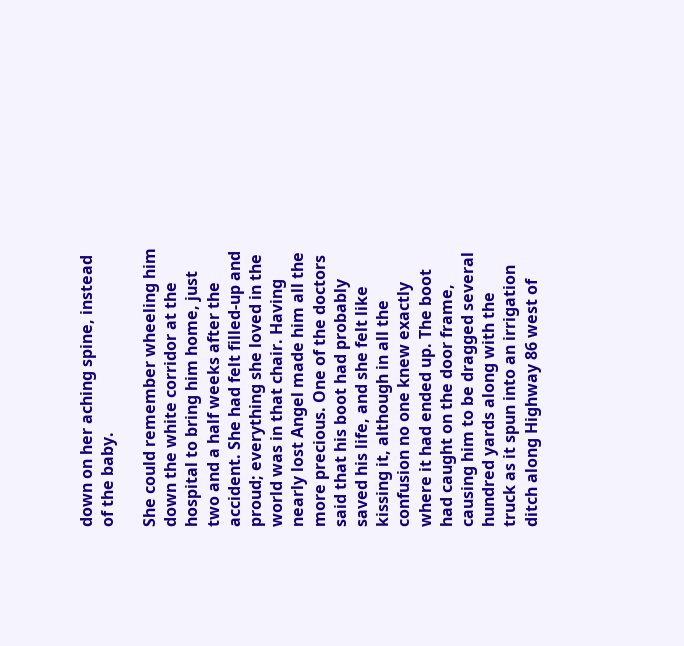down on her aching spine, instead of the baby.

She could remember wheeling him down the white corridor at the hospital to bring him home, just two and a half weeks after the accident. She had felt filled-up and proud; everything she loved in the world was in that chair. Having nearly lost Angel made him all the more precious. One of the doctors said that his boot had probably saved his life, and she felt like kissing it, although in all the confusion no one knew exactly where it had ended up. The boot had caught on the door frame, causing him to be dragged several hundred yards along with the truck as it spun into an irrigation ditch along Highway 86 west of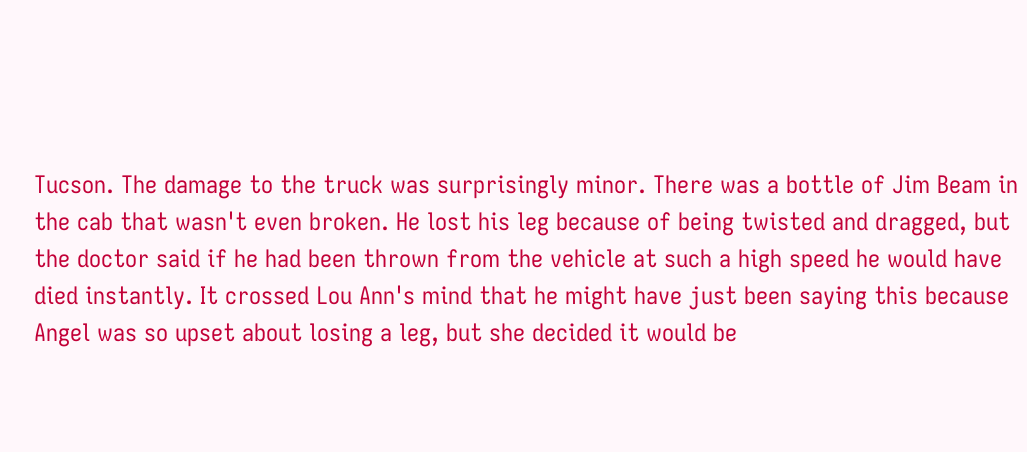Tucson. The damage to the truck was surprisingly minor. There was a bottle of Jim Beam in the cab that wasn't even broken. He lost his leg because of being twisted and dragged, but the doctor said if he had been thrown from the vehicle at such a high speed he would have died instantly. It crossed Lou Ann's mind that he might have just been saying this because Angel was so upset about losing a leg, but she decided it would be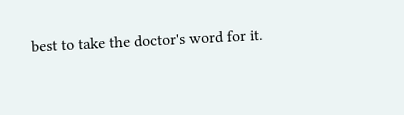best to take the doctor's word for it.